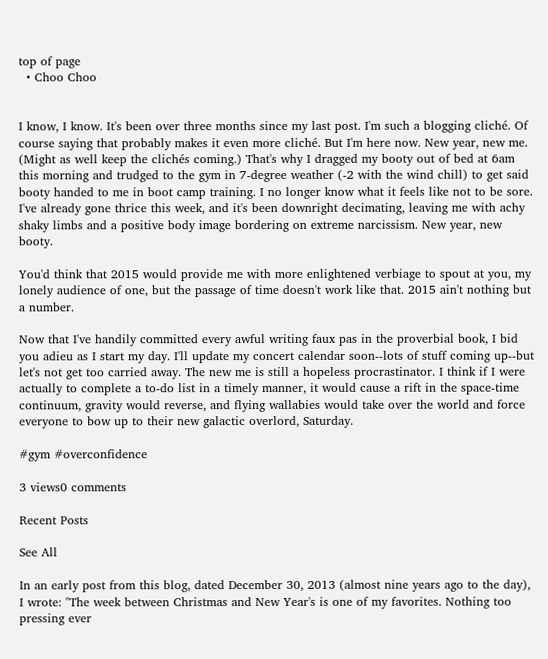top of page
  • Choo Choo


I know, I know. It's been over three months since my last post. I'm such a blogging cliché. Of course saying that probably makes it even more cliché. But I'm here now. New year, new me. (Might as well keep the clichés coming.) That's why I dragged my booty out of bed at 6am this morning and trudged to the gym in 7-degree weather (-2 with the wind chill) to get said booty handed to me in boot camp training. I no longer know what it feels like not to be sore. I've already gone thrice this week, and it's been downright decimating, leaving me with achy shaky limbs and a positive body image bordering on extreme narcissism. New year, new booty.

You'd think that 2015 would provide me with more enlightened verbiage to spout at you, my lonely audience of one, but the passage of time doesn't work like that. 2015 ain't nothing but a number.

Now that I've handily committed every awful writing faux pas in the proverbial book, I bid you adieu as I start my day. I'll update my concert calendar soon--lots of stuff coming up--but let's not get too carried away. The new me is still a hopeless procrastinator. I think if I were actually to complete a to-do list in a timely manner, it would cause a rift in the space-time continuum, gravity would reverse, and flying wallabies would take over the world and force everyone to bow up to their new galactic overlord, Saturday.

#gym #overconfidence

3 views0 comments

Recent Posts

See All

In an early post from this blog, dated December 30, 2013 (almost nine years ago to the day), I wrote: "The week between Christmas and New Year's is one of my favorites. Nothing too pressing ever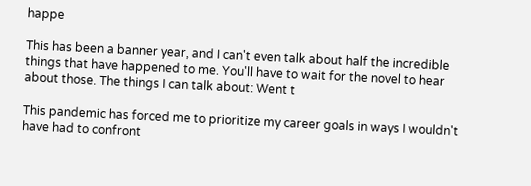happe

This has been a banner year, and I can't even talk about half the incredible things that have happened to me. You'll have to wait for the novel to hear about those. The things I can talk about: Went t

This pandemic has forced me to prioritize my career goals in ways I wouldn't have had to confront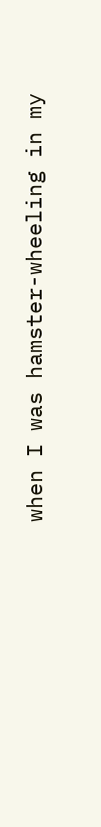when I was hamster-wheeling in my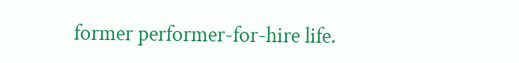former performer-for-hire life.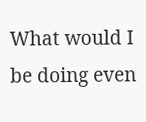What would I be doing even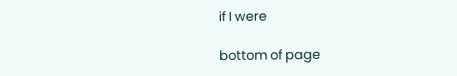if I were

bottom of page